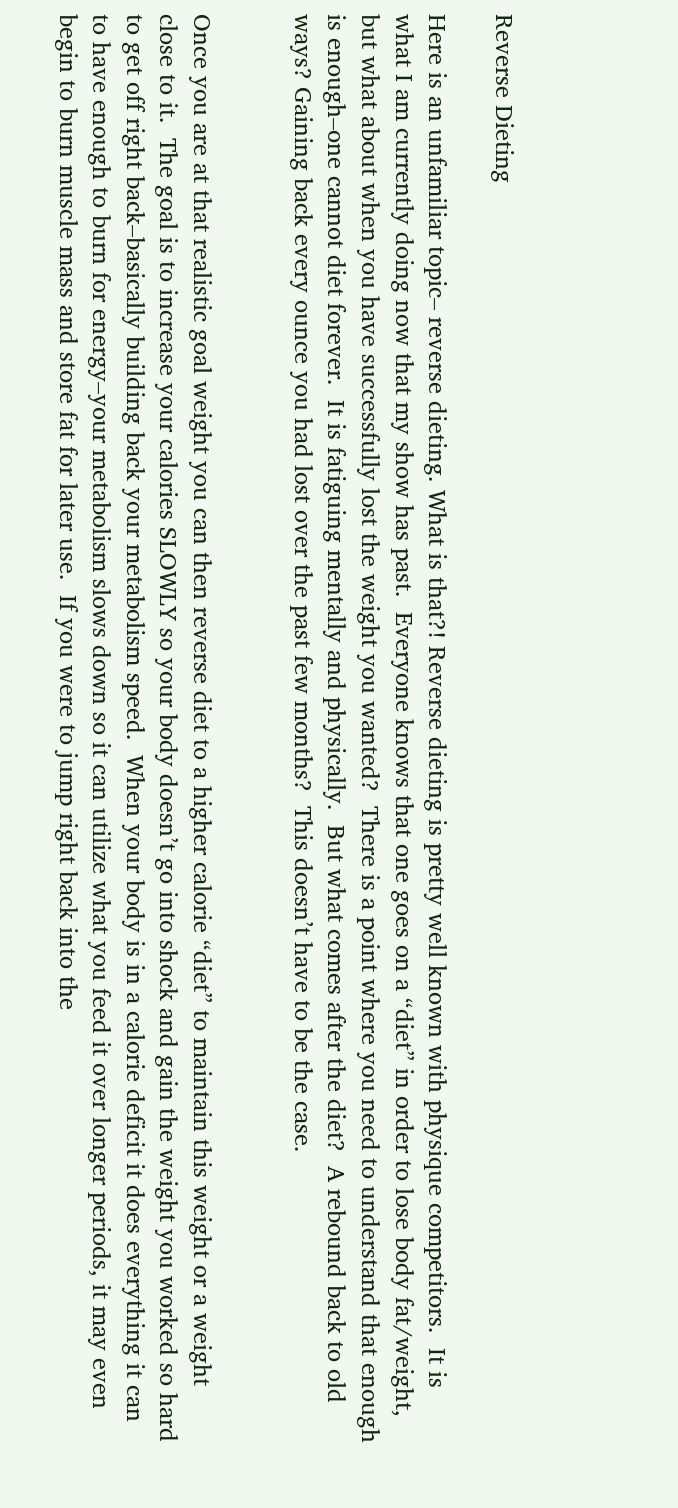Reverse Dieting

Here is an unfamiliar topic– reverse dieting. What is that?! Reverse dieting is pretty well known with physique competitors.  It is what I am currently doing now that my show has past.  Everyone knows that one goes on a “diet” in order to lose body fat/weight, but what about when you have successfully lost the weight you wanted?  There is a point where you need to understand that enough is enough–one cannot diet forever.  It is fatiguing mentally and physically.  But what comes after the diet?  A rebound back to old ways? Gaining back every ounce you had lost over the past few months?  This doesn’t have to be the case.


Once you are at that realistic goal weight you can then reverse diet to a higher calorie “diet” to maintain this weight or a weight close to it.  The goal is to increase your calories SLOWLY so your body doesn’t go into shock and gain the weight you worked so hard to get off right back–basically building back your metabolism speed.  When your body is in a calorie deficit it does everything it can to have enough to burn for energy–your metabolism slows down so it can utilize what you feed it over longer periods, it may even begin to burn muscle mass and store fat for later use.  If you were to jump right back into the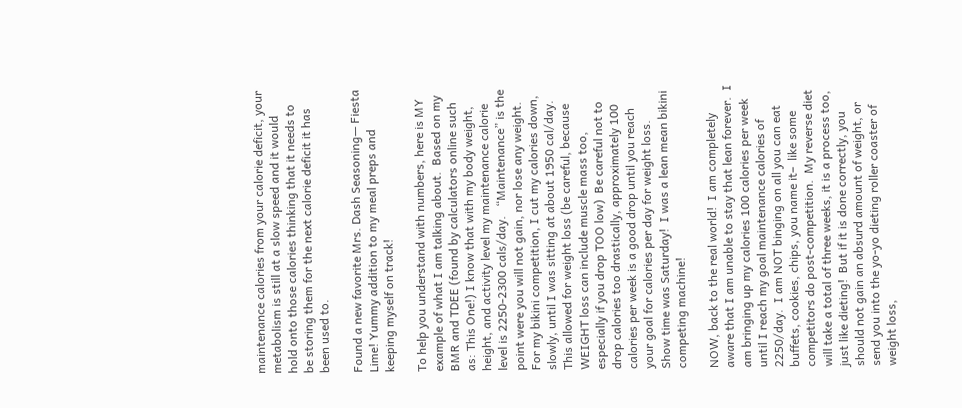maintenance calories from your calorie deficit, your metabolism is still at a slow speed and it would hold onto those calories thinking that it needs to be storing them for the next calorie deficit it has been used to.

Found a new favorite Mrs. Dash Seasoning— Fiesta Lime! Yummy addition to my meal preps and keeping myself on track!

To help you understand with numbers, here is MY example of what I am talking about.  Based on my BMR and TDEE (found by calculators online such as: This One!) I know that with my body weight, height, and activity level my maintenance calorie level is 2250-2300 cals/day.   “Maintenance” is the point were you will not gain, nor lose any weight.  For my bikini competition, I cut my calories down, slowly, until I was sitting at about 1950 cal/day.  This allowed for weight loss (be careful, because WEIGHT loss can include muscle mass too, especially if you drop TOO low)  Be careful not to drop calories too drastically, approximately 100 calories per week is a good drop until you reach your goal for calories per day for weight loss.   Show time was Saturday!  I was a lean mean bikini competing machine!

NOW, back to the real world!  I am completely aware that I am unable to stay that lean forever.  I am bringing up my calories 100 calories per week until I reach my goal maintenance calories of 2250/day.  I am NOT binging on all you can eat buffets, cookies, chips, you name it–  like some competitors do post-competition.  My reverse diet will take a total of three weeks, it is a process too, just like dieting!  But if it is done correctly, you should not gain an absurd amount of weight, or send you into the yo-yo dieting roller coaster of weight loss,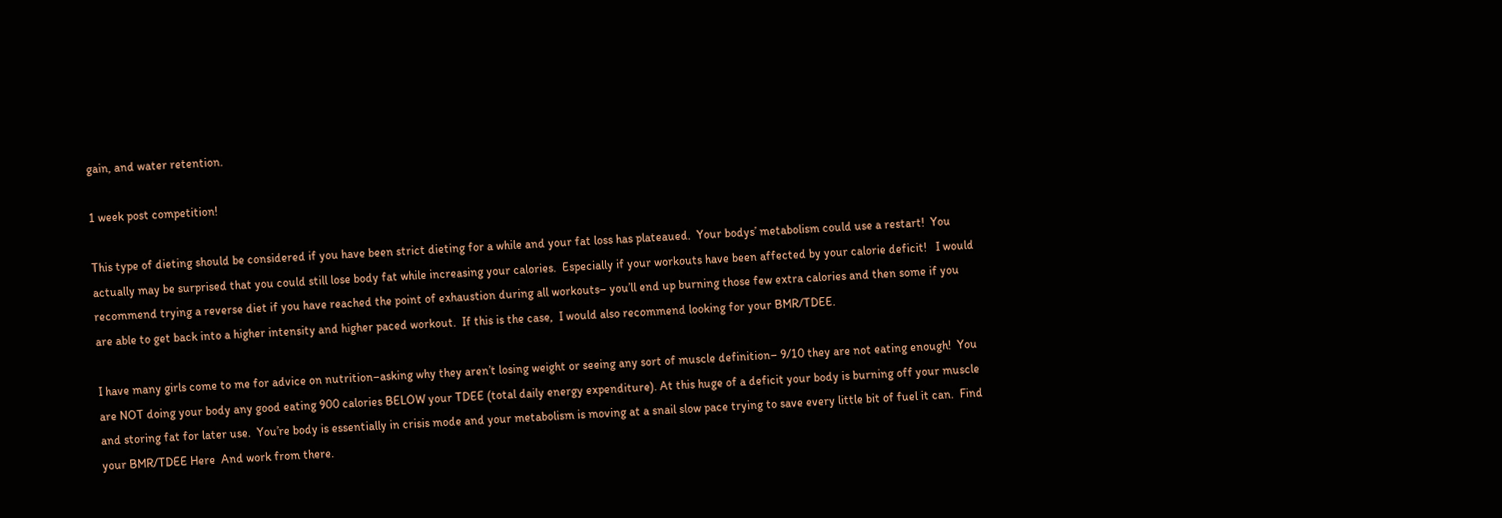gain, and water retention.

1 week post competition!

This type of dieting should be considered if you have been strict dieting for a while and your fat loss has plateaued.  Your bodys’ metabolism could use a restart!  You actually may be surprised that you could still lose body fat while increasing your calories.  Especially if your workouts have been affected by your calorie deficit!   I would recommend trying a reverse diet if you have reached the point of exhaustion during all workouts– you’ll end up burning those few extra calories and then some if you are able to get back into a higher intensity and higher paced workout.  If this is the case,  I would also recommend looking for your BMR/TDEE.

I have many girls come to me for advice on nutrition–asking why they aren’t losing weight or seeing any sort of muscle definition– 9/10 they are not eating enough!  You are NOT doing your body any good eating 900 calories BELOW your TDEE (total daily energy expenditure). At this huge of a deficit your body is burning off your muscle and storing fat for later use.  You’re body is essentially in crisis mode and your metabolism is moving at a snail slow pace trying to save every little bit of fuel it can.  Find your BMR/TDEE Here  And work from there.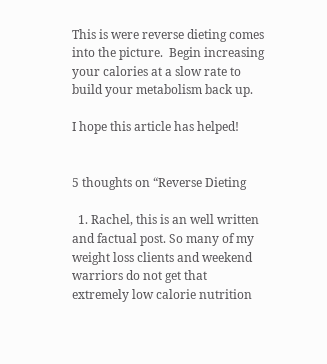This is were reverse dieting comes into the picture.  Begin increasing your calories at a slow rate to build your metabolism back up.

I hope this article has helped!


5 thoughts on “Reverse Dieting

  1. Rachel, this is an well written and factual post. So many of my weight loss clients and weekend warriors do not get that extremely low calorie nutrition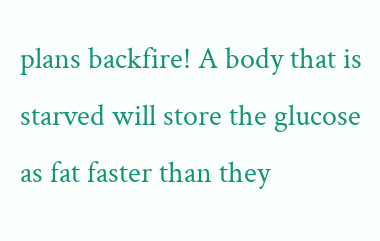plans backfire! A body that is starved will store the glucose as fat faster than they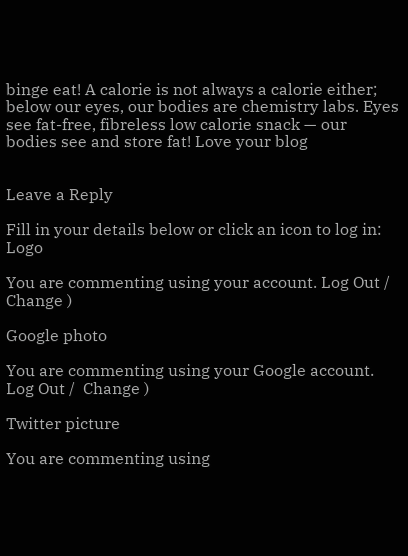binge eat! A calorie is not always a calorie either; below our eyes, our bodies are chemistry labs. Eyes see fat-free, fibreless low calorie snack — our bodies see and store fat! Love your blog


Leave a Reply

Fill in your details below or click an icon to log in: Logo

You are commenting using your account. Log Out /  Change )

Google photo

You are commenting using your Google account. Log Out /  Change )

Twitter picture

You are commenting using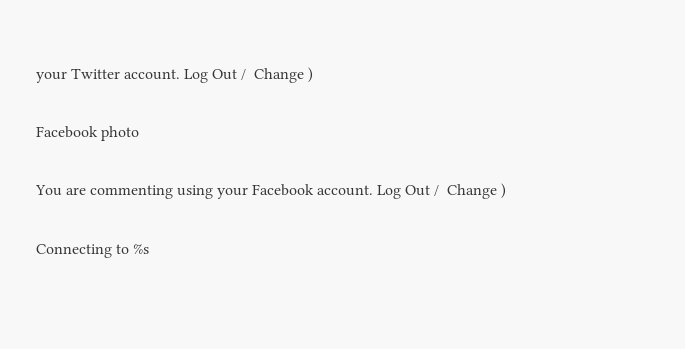your Twitter account. Log Out /  Change )

Facebook photo

You are commenting using your Facebook account. Log Out /  Change )

Connecting to %s